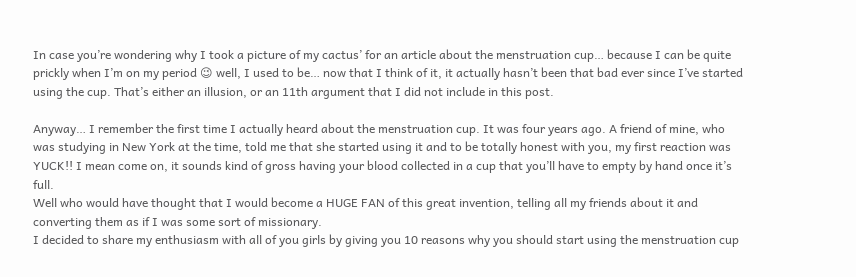In case you’re wondering why I took a picture of my cactus’ for an article about the menstruation cup… because I can be quite prickly when I’m on my period 😉 well, I used to be… now that I think of it, it actually hasn’t been that bad ever since I’ve started using the cup. That’s either an illusion, or an 11th argument that I did not include in this post.

Anyway… I remember the first time I actually heard about the menstruation cup. It was four years ago. A friend of mine, who was studying in New York at the time, told me that she started using it and to be totally honest with you, my first reaction was YUCK!! I mean come on, it sounds kind of gross having your blood collected in a cup that you’ll have to empty by hand once it’s full.
Well who would have thought that I would become a HUGE FAN of this great invention, telling all my friends about it and converting them as if I was some sort of missionary.
I decided to share my enthusiasm with all of you girls by giving you 10 reasons why you should start using the menstruation cup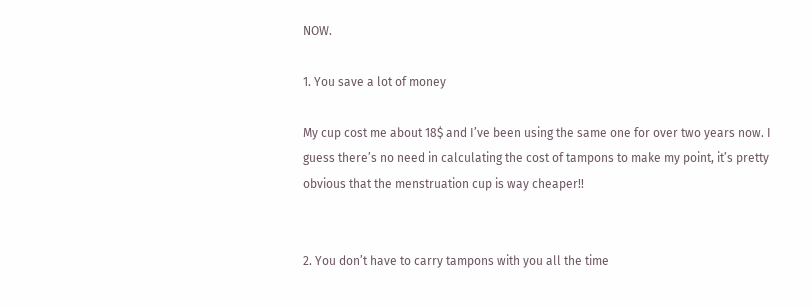NOW.

1. You save a lot of money

My cup cost me about 18$ and I’ve been using the same one for over two years now. I guess there’s no need in calculating the cost of tampons to make my point, it’s pretty obvious that the menstruation cup is way cheaper!!


2. You don’t have to carry tampons with you all the time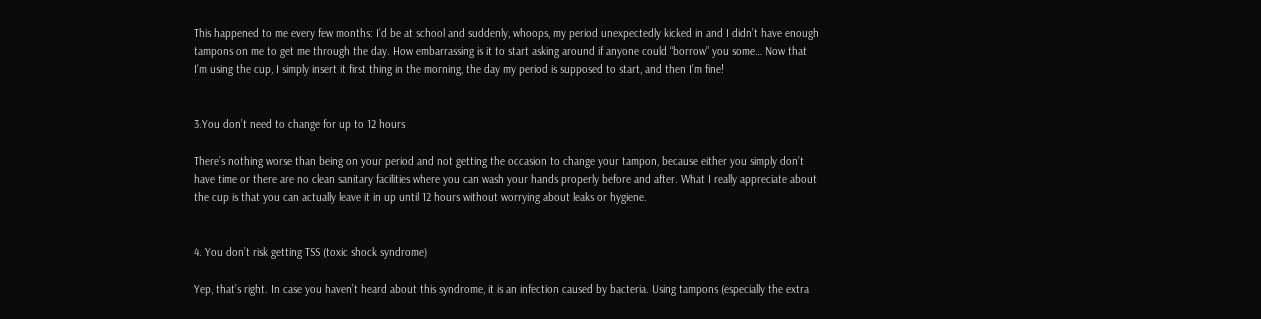This happened to me every few months: I’d be at school and suddenly, whoops, my period unexpectedly kicked in and I didn’t have enough tampons on me to get me through the day. How embarrassing is it to start asking around if anyone could “borrow” you some… Now that I’m using the cup, I simply insert it first thing in the morning, the day my period is supposed to start, and then I’m fine!


3.You don’t need to change for up to 12 hours

There’s nothing worse than being on your period and not getting the occasion to change your tampon, because either you simply don’t have time or there are no clean sanitary facilities where you can wash your hands properly before and after. What I really appreciate about the cup is that you can actually leave it in up until 12 hours without worrying about leaks or hygiene.


4. You don’t risk getting TSS (toxic shock syndrome)

Yep, that’s right. In case you haven’t heard about this syndrome, it is an infection caused by bacteria. Using tampons (especially the extra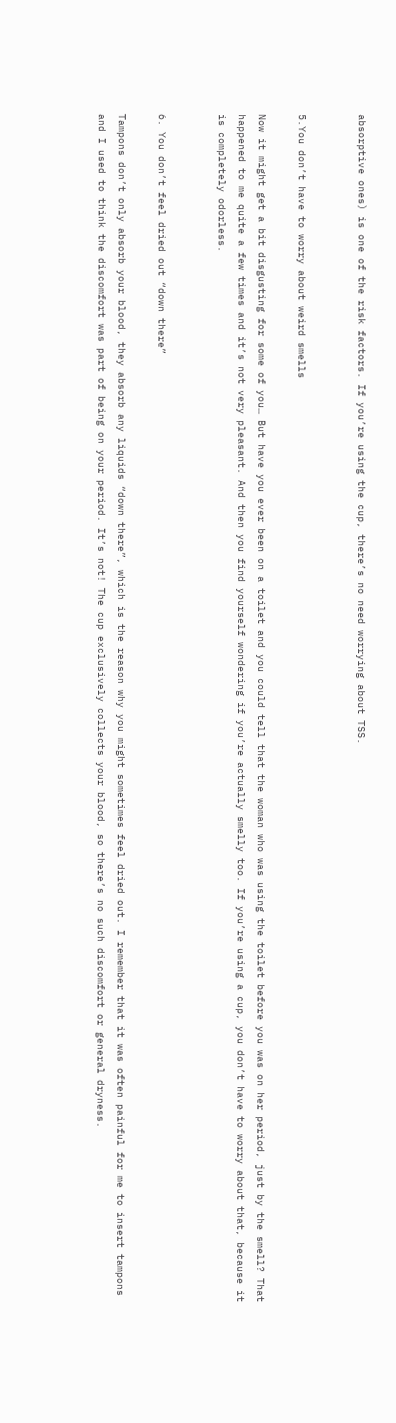absorptive ones) is one of the risk factors. If you’re using the cup, there’s no need worrying about TSS.


5.You don’t have to worry about weird smells

Now it might get a bit disgusting for some of you… But have you ever been on a toilet and you could tell that the woman who was using the toilet before you was on her period, just by the smell? That happened to me quite a few times and it’s not very pleasant. And then you find yourself wondering if you’re actually smelly too. If you’re using a cup, you don’t have to worry about that, because it is completely odorless.


6. You don’t feel dried out “down there”

Tampons don’t only absorb your blood, they absorb any liquids “down there”, which is the reason why you might sometimes feel dried out. I remember that it was often painful for me to insert tampons and I used to think the discomfort was part of being on your period. It’s not! The cup exclusively collects your blood, so there’s no such discomfort or general dryness.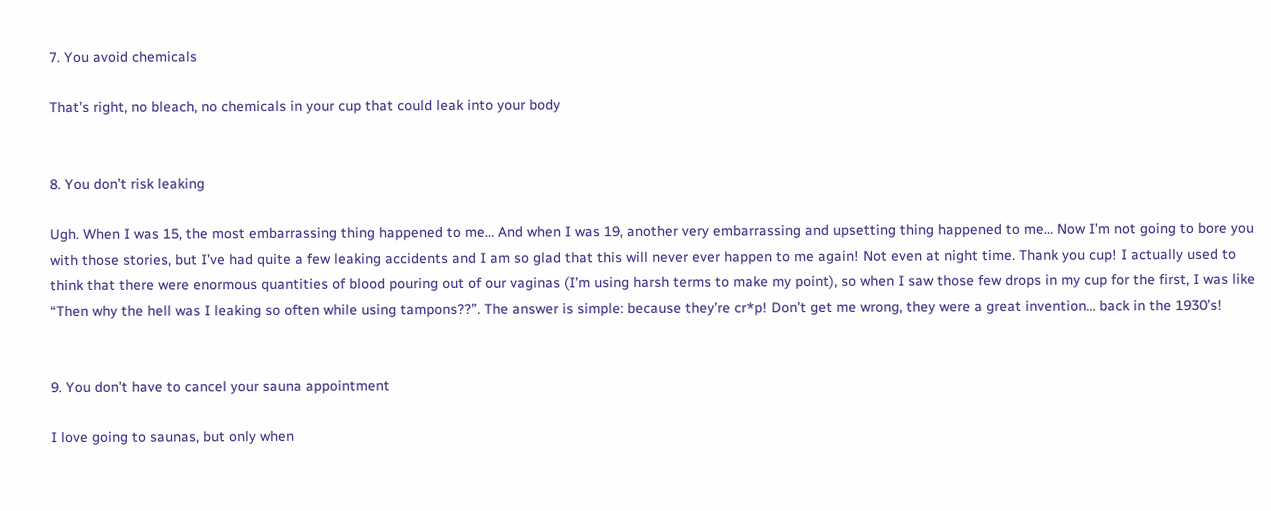7. You avoid chemicals

That’s right, no bleach, no chemicals in your cup that could leak into your body


8. You don’t risk leaking

Ugh. When I was 15, the most embarrassing thing happened to me… And when I was 19, another very embarrassing and upsetting thing happened to me… Now I’m not going to bore you with those stories, but I’ve had quite a few leaking accidents and I am so glad that this will never ever happen to me again! Not even at night time. Thank you cup! I actually used to think that there were enormous quantities of blood pouring out of our vaginas (I’m using harsh terms to make my point), so when I saw those few drops in my cup for the first, I was like “Then why the hell was I leaking so often while using tampons??”. The answer is simple: because they’re cr*p! Don’t get me wrong, they were a great invention… back in the 1930’s!


9. You don’t have to cancel your sauna appointment

I love going to saunas, but only when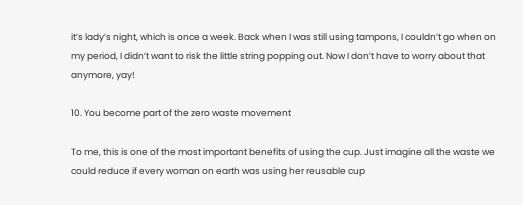it’s lady’s night, which is once a week. Back when I was still using tampons, I couldn’t go when on my period, I didn’t want to risk the little string popping out. Now I don’t have to worry about that anymore, yay!

10. You become part of the zero waste movement

To me, this is one of the most important benefits of using the cup. Just imagine all the waste we could reduce if every woman on earth was using her reusable cup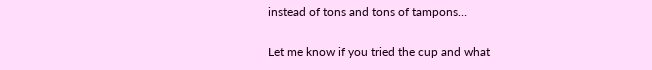instead of tons and tons of tampons…

Let me know if you tried the cup and what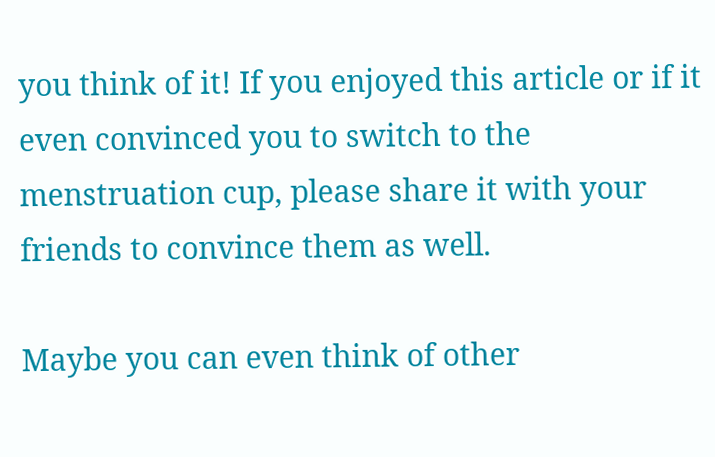you think of it! If you enjoyed this article or if it even convinced you to switch to the menstruation cup, please share it with your friends to convince them as well.

Maybe you can even think of other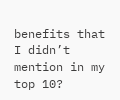benefits that I didn’t mention in my top 10?